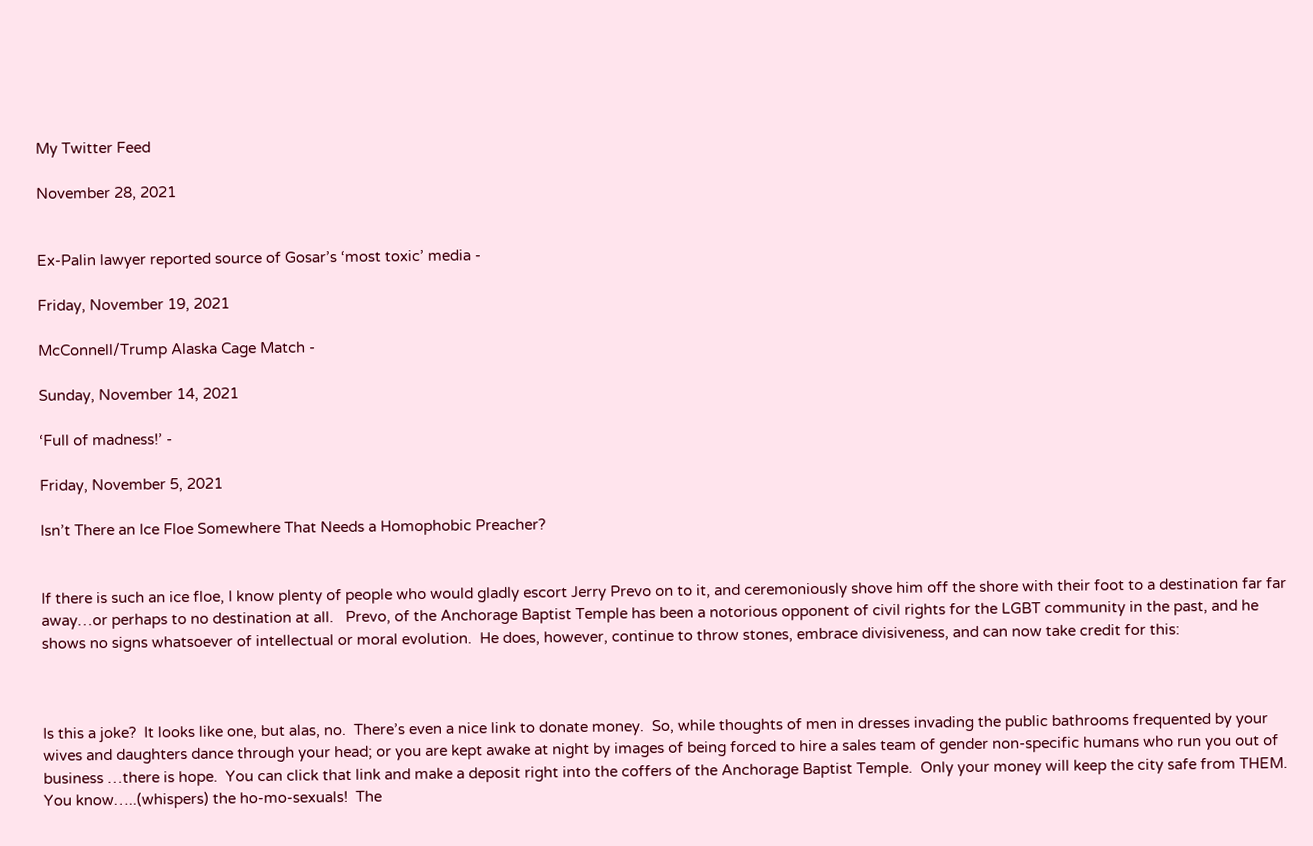My Twitter Feed

November 28, 2021


Ex-Palin lawyer reported source of Gosar’s ‘most toxic’ media -

Friday, November 19, 2021

McConnell/Trump Alaska Cage Match -

Sunday, November 14, 2021

‘Full of madness!’ -

Friday, November 5, 2021

Isn’t There an Ice Floe Somewhere That Needs a Homophobic Preacher?


If there is such an ice floe, I know plenty of people who would gladly escort Jerry Prevo on to it, and ceremoniously shove him off the shore with their foot to a destination far far away…or perhaps to no destination at all.   Prevo, of the Anchorage Baptist Temple has been a notorious opponent of civil rights for the LGBT community in the past, and he shows no signs whatsoever of intellectual or moral evolution.  He does, however, continue to throw stones, embrace divisiveness, and can now take credit for this:



Is this a joke?  It looks like one, but alas, no.  There’s even a nice link to donate money.  So, while thoughts of men in dresses invading the public bathrooms frequented by your wives and daughters dance through your head; or you are kept awake at night by images of being forced to hire a sales team of gender non-specific humans who run you out of business …there is hope.  You can click that link and make a deposit right into the coffers of the Anchorage Baptist Temple.  Only your money will keep the city safe from THEM. You know…..(whispers) the ho-mo-sexuals!  The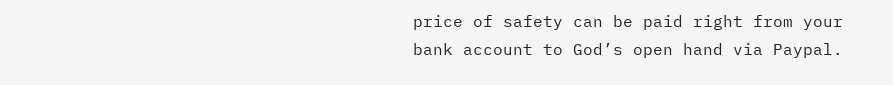price of safety can be paid right from your bank account to God’s open hand via Paypal.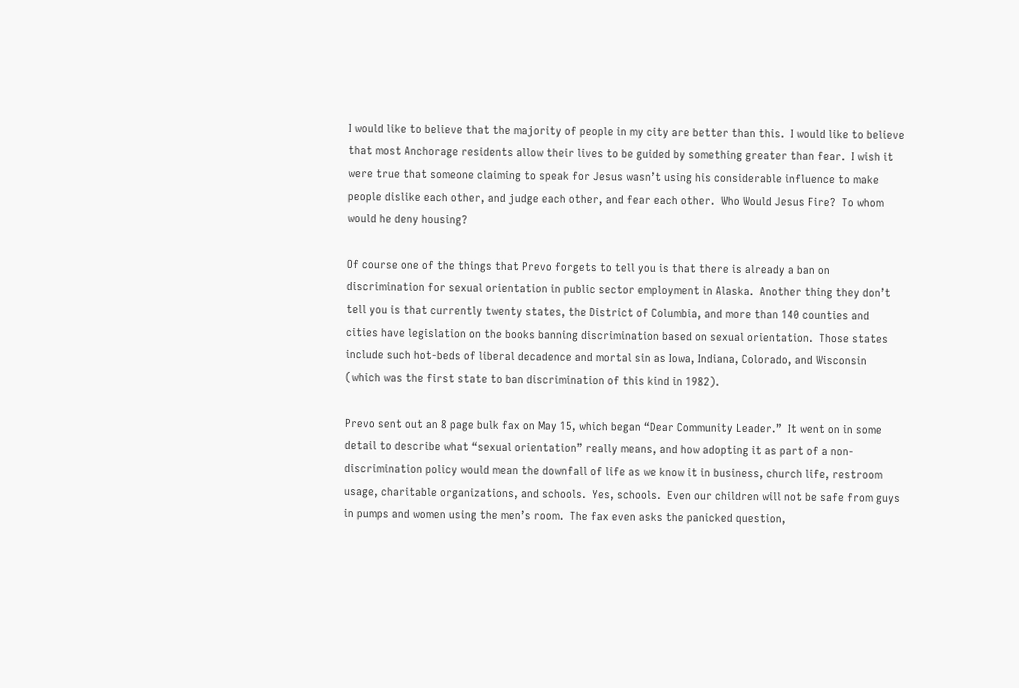I would like to believe that the majority of people in my city are better than this.  I would like to believe that most Anchorage residents allow their lives to be guided by something greater than fear.  I wish it were true that someone claiming to speak for Jesus wasn’t using his considerable influence to make people dislike each other, and judge each other, and fear each other.  Who Would Jesus Fire?  To whom would he deny housing?

Of course one of the things that Prevo forgets to tell you is that there is already a ban on discrimination for sexual orientation in public sector employment in Alaska.  Another thing they don’t tell you is that currently twenty states, the District of Columbia, and more than 140 counties and cities have legislation on the books banning discrimination based on sexual orientation.  Those states include such hot-beds of liberal decadence and mortal sin as Iowa, Indiana, Colorado, and Wisconsin (which was the first state to ban discrimination of this kind in 1982).

Prevo sent out an 8 page bulk fax on May 15, which began “Dear Community Leader.”  It went on in some detail to describe what “sexual orientation” really means, and how adopting it as part of a non-discrimination policy would mean the downfall of life as we know it in business, church life, restroom usage, charitable organizations, and schools.  Yes, schools.  Even our children will not be safe from guys in pumps and women using the men’s room.  The fax even asks the panicked question,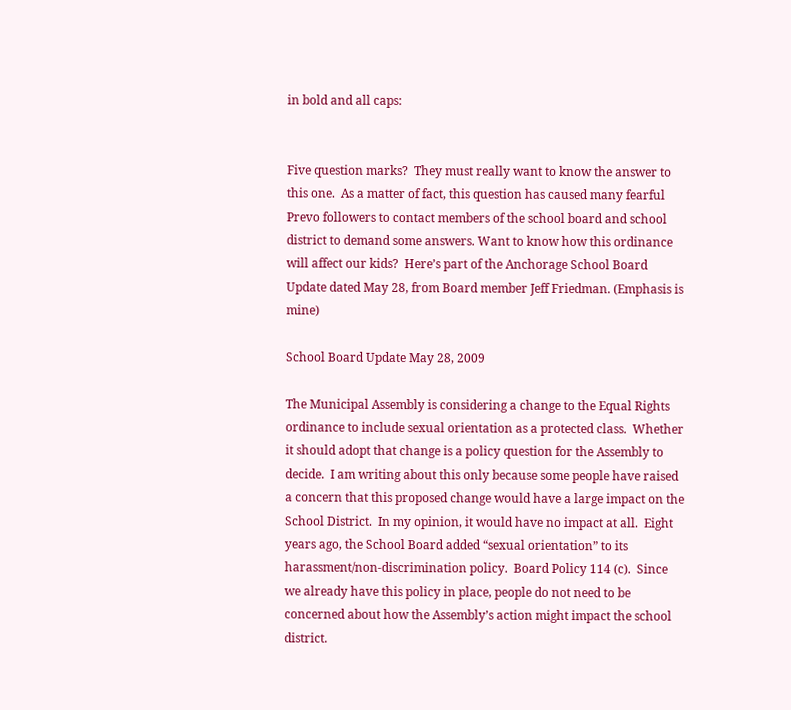in bold and all caps:


Five question marks?  They must really want to know the answer to this one.  As a matter of fact, this question has caused many fearful Prevo followers to contact members of the school board and school district to demand some answers. Want to know how this ordinance will affect our kids?  Here’s part of the Anchorage School Board Update dated May 28, from Board member Jeff Friedman. (Emphasis is mine)

School Board Update May 28, 2009

The Municipal Assembly is considering a change to the Equal Rights ordinance to include sexual orientation as a protected class.  Whether it should adopt that change is a policy question for the Assembly to decide.  I am writing about this only because some people have raised a concern that this proposed change would have a large impact on the School District.  In my opinion, it would have no impact at all.  Eight years ago, the School Board added “sexual orientation” to its harassment/non-discrimination policy.  Board Policy 114 (c).  Since we already have this policy in place, people do not need to be concerned about how the Assembly’s action might impact the school district.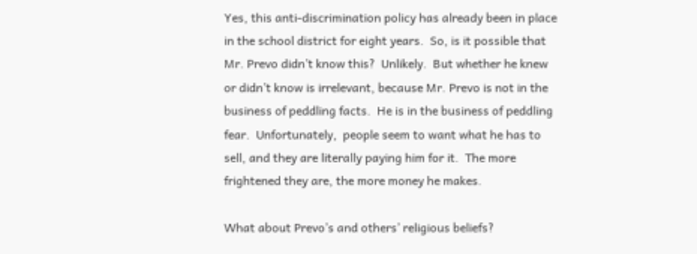Yes, this anti-discrimination policy has already been in place in the school district for eight years.  So, is it possible that Mr. Prevo didn’t know this?  Unlikely.  But whether he knew or didn’t know is irrelevant, because Mr. Prevo is not in the business of peddling facts.  He is in the business of peddling fear.  Unfortunately,  people seem to want what he has to sell, and they are literally paying him for it.  The more frightened they are, the more money he makes.

What about Prevo’s and others’ religious beliefs?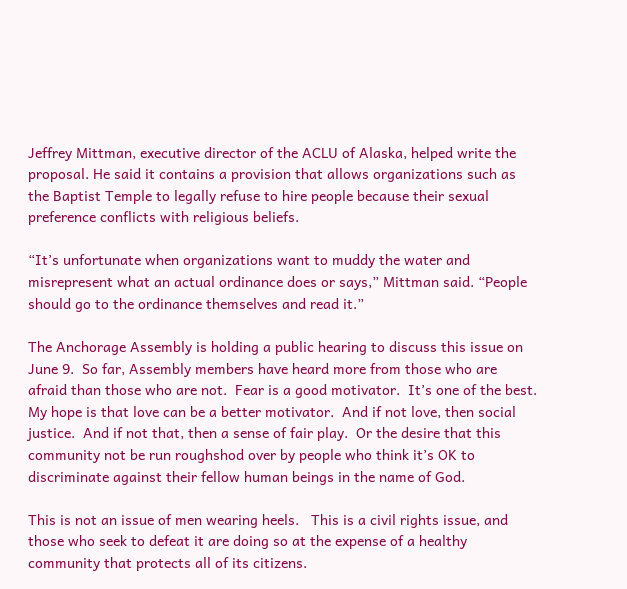Jeffrey Mittman, executive director of the ACLU of Alaska, helped write the proposal. He said it contains a provision that allows organizations such as the Baptist Temple to legally refuse to hire people because their sexual preference conflicts with religious beliefs.

“It’s unfortunate when organizations want to muddy the water and misrepresent what an actual ordinance does or says,” Mittman said. “People should go to the ordinance themselves and read it.”

The Anchorage Assembly is holding a public hearing to discuss this issue on June 9.  So far, Assembly members have heard more from those who are afraid than those who are not.  Fear is a good motivator.  It’s one of the best.  My hope is that love can be a better motivator.  And if not love, then social justice.  And if not that, then a sense of fair play.  Or the desire that this community not be run roughshod over by people who think it’s OK to discriminate against their fellow human beings in the name of God.

This is not an issue of men wearing heels.   This is a civil rights issue, and those who seek to defeat it are doing so at the expense of a healthy community that protects all of its citizens.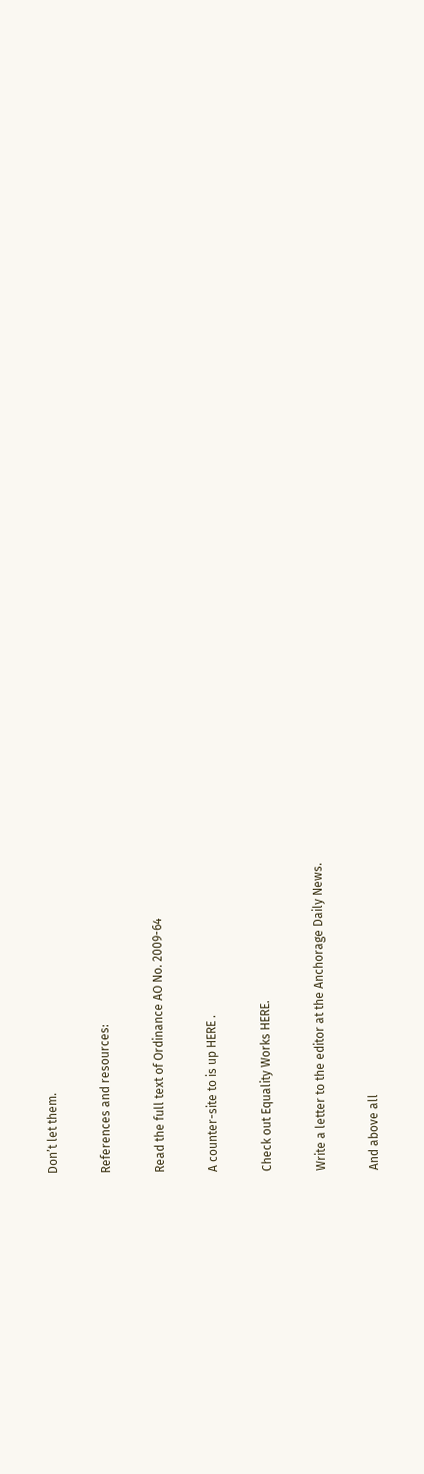Don’t let them.

References and resources:

Read the full text of Ordinance AO No. 2009-64

A counter-site to is up HERE .

Check out Equality Works HERE.

Write a letter to the editor at the Anchorage Daily News.

And above all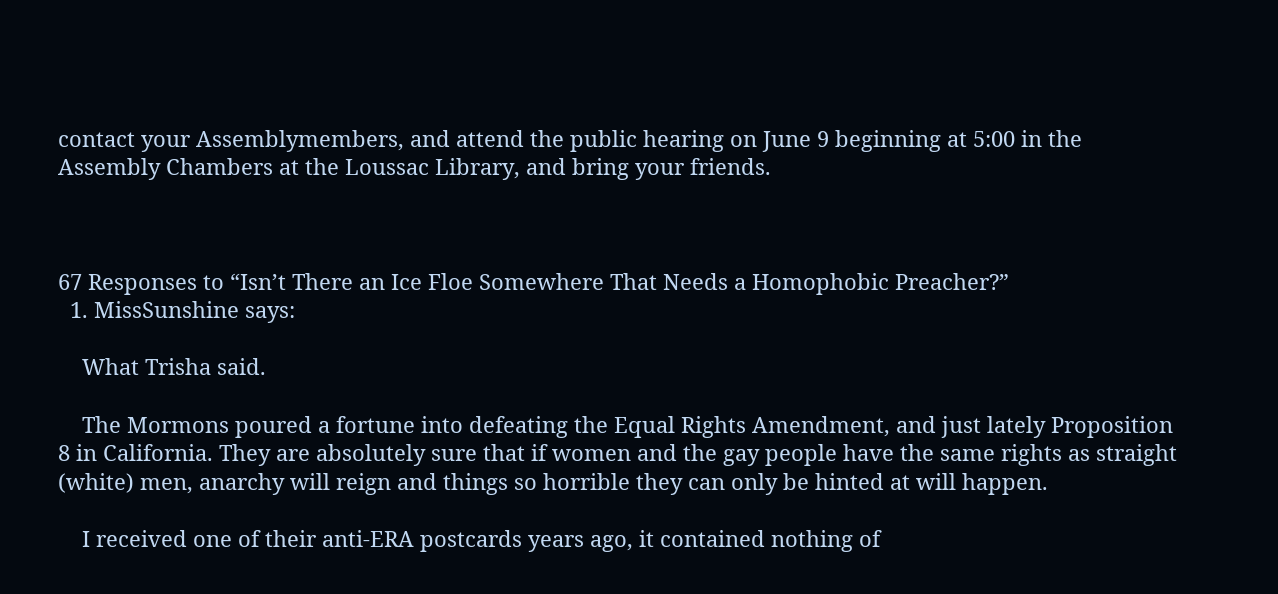contact your Assemblymembers, and attend the public hearing on June 9 beginning at 5:00 in the Assembly Chambers at the Loussac Library, and bring your friends.



67 Responses to “Isn’t There an Ice Floe Somewhere That Needs a Homophobic Preacher?”
  1. MissSunshine says:

    What Trisha said.

    The Mormons poured a fortune into defeating the Equal Rights Amendment, and just lately Proposition 8 in California. They are absolutely sure that if women and the gay people have the same rights as straight (white) men, anarchy will reign and things so horrible they can only be hinted at will happen.

    I received one of their anti-ERA postcards years ago, it contained nothing of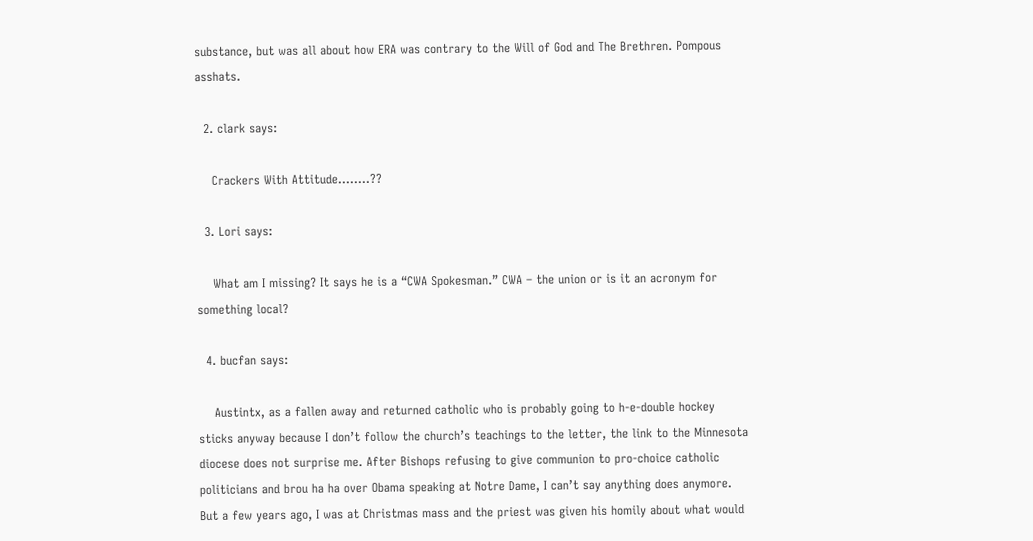substance, but was all about how ERA was contrary to the Will of God and The Brethren. Pompous asshats.

  2. clark says:

    Crackers With Attitude……..??

  3. Lori says:

    What am I missing? It says he is a “CWA Spokesman.” CWA – the union or is it an acronym for something local?

  4. bucfan says:

    Austintx, as a fallen away and returned catholic who is probably going to h-e-double hockey sticks anyway because I don’t follow the church’s teachings to the letter, the link to the Minnesota diocese does not surprise me. After Bishops refusing to give communion to pro-choice catholic politicians and brou ha ha over Obama speaking at Notre Dame, I can’t say anything does anymore. But a few years ago, I was at Christmas mass and the priest was given his homily about what would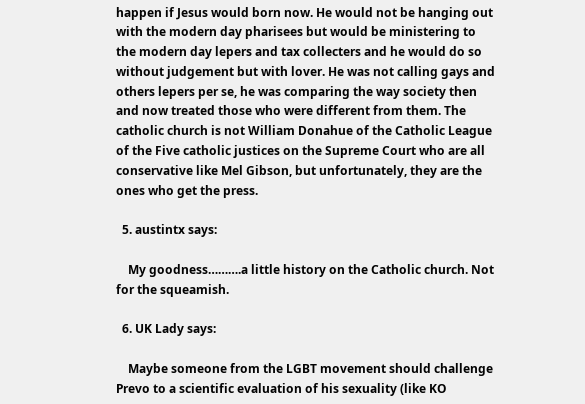happen if Jesus would born now. He would not be hanging out with the modern day pharisees but would be ministering to the modern day lepers and tax collecters and he would do so without judgement but with lover. He was not calling gays and others lepers per se, he was comparing the way society then and now treated those who were different from them. The catholic church is not William Donahue of the Catholic League of the Five catholic justices on the Supreme Court who are all conservative like Mel Gibson, but unfortunately, they are the ones who get the press.

  5. austintx says:

    My goodness……….a little history on the Catholic church. Not for the squeamish.

  6. UK Lady says:

    Maybe someone from the LGBT movement should challenge Prevo to a scientific evaluation of his sexuality (like KO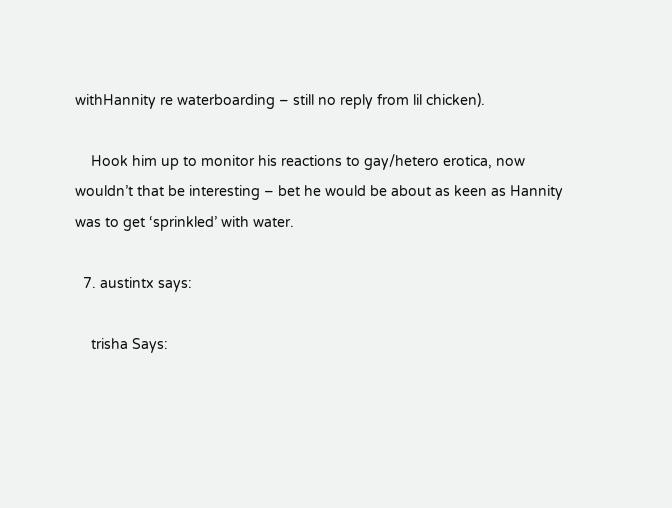withHannity re waterboarding – still no reply from lil chicken).

    Hook him up to monitor his reactions to gay/hetero erotica, now wouldn’t that be interesting – bet he would be about as keen as Hannity was to get ‘sprinkled’ with water.

  7. austintx says:

    trisha Says: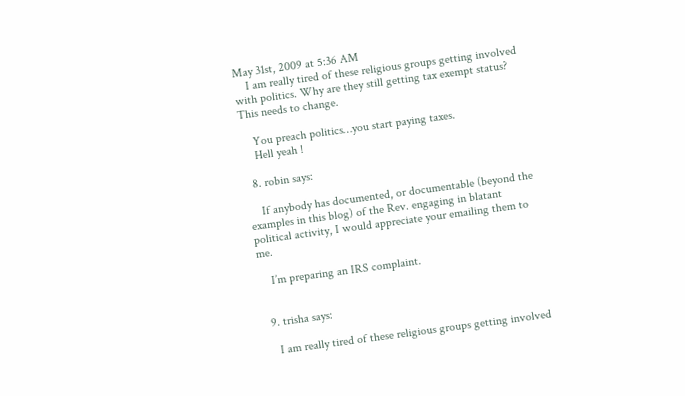May 31st, 2009 at 5:36 AM
    I am really tired of these religious groups getting involved with politics. Why are they still getting tax exempt status? This needs to change.

    You preach politics…you start paying taxes.
    Hell yeah !

  8. robin says:

    If anybody has documented, or documentable (beyond the examples in this blog) of the Rev. engaging in blatant political activity, I would appreciate your emailing them to me.

    I’m preparing an IRS complaint.


  9. trisha says:

    I am really tired of these religious groups getting involved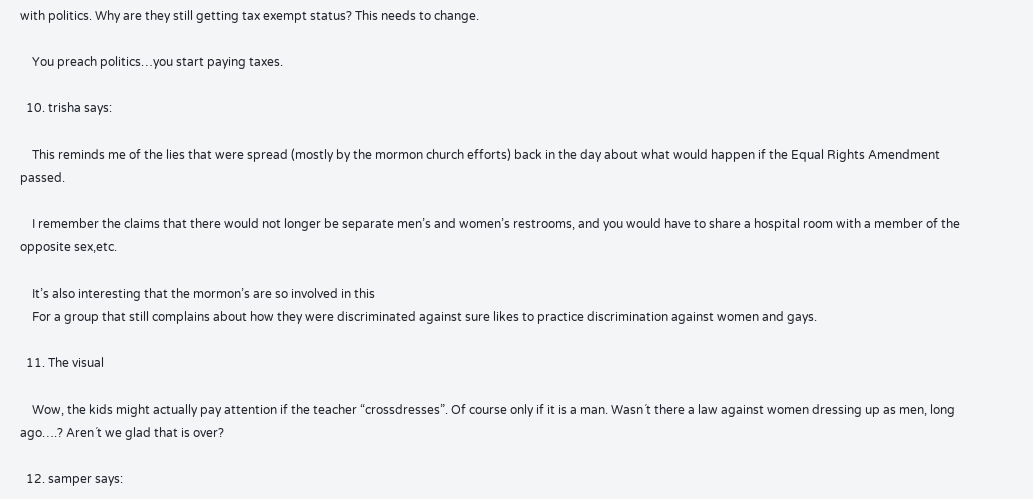with politics. Why are they still getting tax exempt status? This needs to change.

    You preach politics…you start paying taxes.

  10. trisha says:

    This reminds me of the lies that were spread (mostly by the mormon church efforts) back in the day about what would happen if the Equal Rights Amendment passed.

    I remember the claims that there would not longer be separate men’s and women’s restrooms, and you would have to share a hospital room with a member of the opposite sex,etc.

    It’s also interesting that the mormon’s are so involved in this
    For a group that still complains about how they were discriminated against sure likes to practice discrimination against women and gays.

  11. The visual

    Wow, the kids might actually pay attention if the teacher “crossdresses”. Of course only if it is a man. Wasn´t there a law against women dressing up as men, long ago….? Aren´t we glad that is over?

  12. samper says: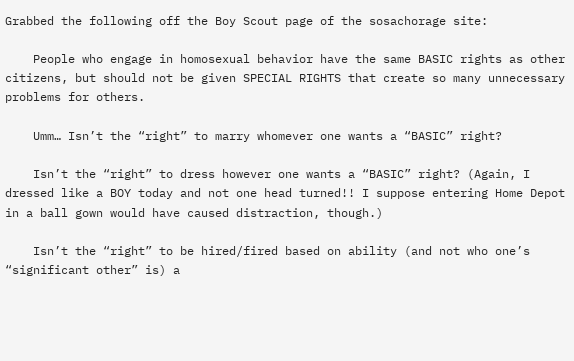Grabbed the following off the Boy Scout page of the sosachorage site:

    People who engage in homosexual behavior have the same BASIC rights as other citizens, but should not be given SPECIAL RIGHTS that create so many unnecessary problems for others.

    Umm… Isn’t the “right” to marry whomever one wants a “BASIC” right?

    Isn’t the “right” to dress however one wants a “BASIC” right? (Again, I dressed like a BOY today and not one head turned!! I suppose entering Home Depot in a ball gown would have caused distraction, though.)

    Isn’t the “right” to be hired/fired based on ability (and not who one’s “significant other” is) a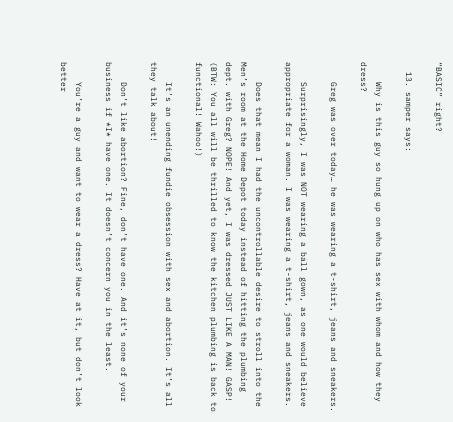“BASIC” right?

  13. samper says:

    Why is this guy so hung up on who has sex with whom and how they dress?

    Greg was over today… he was wearing a t-shirt, jeans and sneakers.

    Surprisingly, I was NOT wearing a ball gown, as one would believe appropriate for a woman. I was wearing a t-shirt, jeans and sneakers.

    Does that mean I had the uncontrollable desire to stroll into the Men’s room at the Home Depot today instead of hitting the plumbing dept. with Greg? NOPE! And yet, I was dressed JUST LIKE A MAN! GASP! (BTW: You all will be thrilled to know the kitchen plumbing is back to functional! Wahoo!)

    It’s an unending fundie obsession with sex and abortion. It’s all they talk about!

    Don’t like abortion? Fine, don’t have one. And it’s none of your business if *I* have one. It doesn’t concern you in the least.

    You’re a guy and want to wear a dress? Have at it, but don’t look better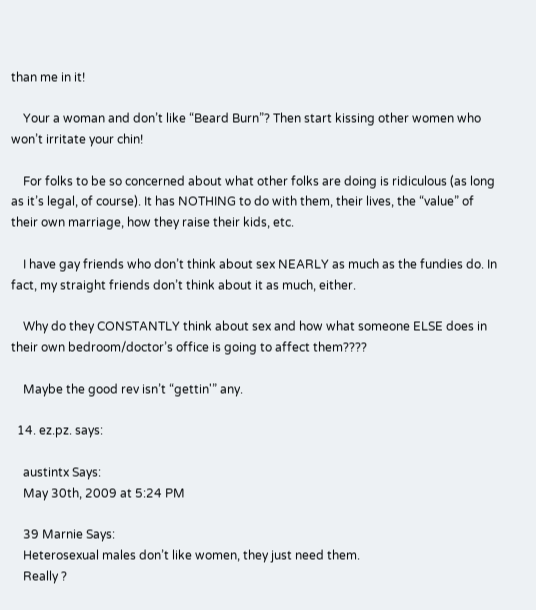than me in it!

    Your a woman and don’t like “Beard Burn”? Then start kissing other women who won’t irritate your chin!

    For folks to be so concerned about what other folks are doing is ridiculous (as long as it’s legal, of course). It has NOTHING to do with them, their lives, the “value” of their own marriage, how they raise their kids, etc.

    I have gay friends who don’t think about sex NEARLY as much as the fundies do. In fact, my straight friends don’t think about it as much, either.

    Why do they CONSTANTLY think about sex and how what someone ELSE does in their own bedroom/doctor’s office is going to affect them????

    Maybe the good rev isn’t “gettin'” any.

  14. ez.pz. says:

    austintx Says:
    May 30th, 2009 at 5:24 PM

    39 Marnie Says:
    Heterosexual males don’t like women, they just need them.
    Really ?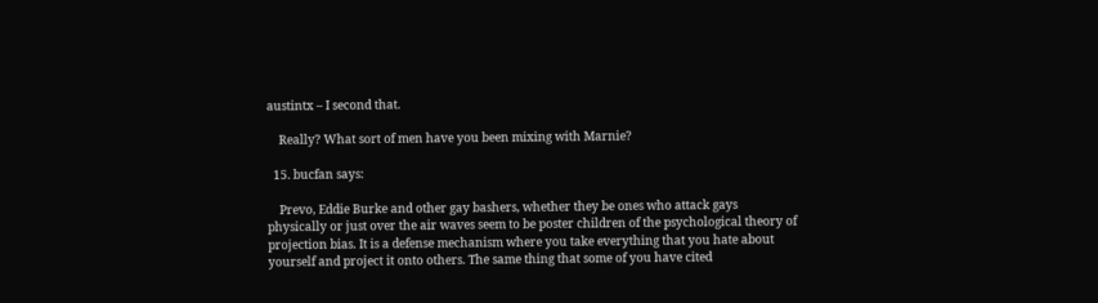austintx – I second that.

    Really? What sort of men have you been mixing with Marnie?

  15. bucfan says:

    Prevo, Eddie Burke and other gay bashers, whether they be ones who attack gays physically or just over the air waves seem to be poster children of the psychological theory of projection bias. It is a defense mechanism where you take everything that you hate about yourself and project it onto others. The same thing that some of you have cited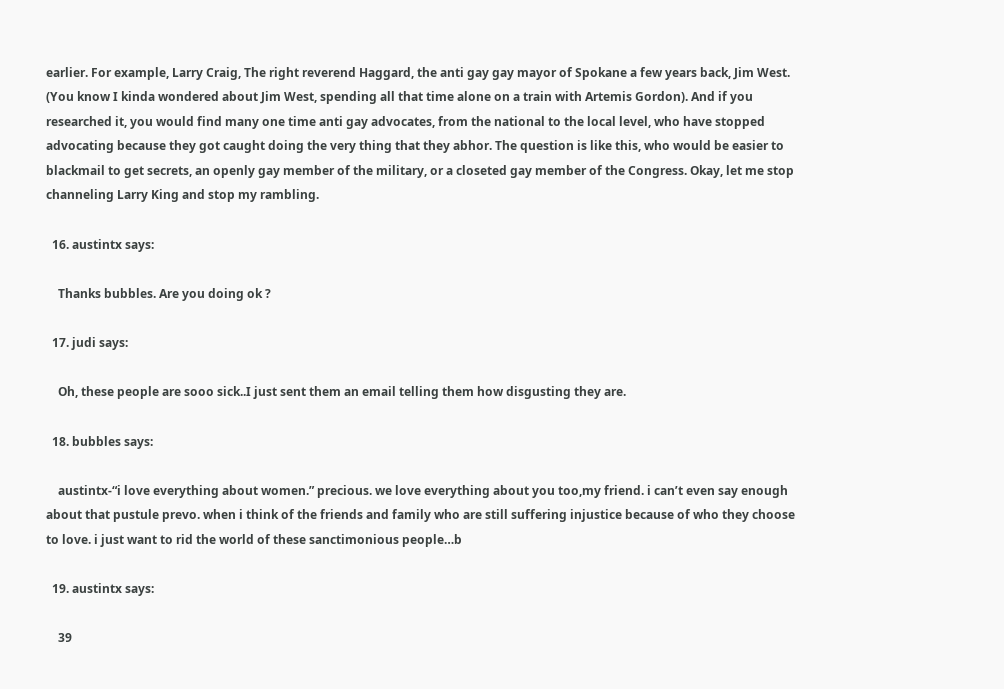earlier. For example, Larry Craig, The right reverend Haggard, the anti gay gay mayor of Spokane a few years back, Jim West. (You know I kinda wondered about Jim West, spending all that time alone on a train with Artemis Gordon). And if you researched it, you would find many one time anti gay advocates, from the national to the local level, who have stopped advocating because they got caught doing the very thing that they abhor. The question is like this, who would be easier to blackmail to get secrets, an openly gay member of the military, or a closeted gay member of the Congress. Okay, let me stop channeling Larry King and stop my rambling.

  16. austintx says:

    Thanks bubbles. Are you doing ok ?

  17. judi says:

    Oh, these people are sooo sick..I just sent them an email telling them how disgusting they are.

  18. bubbles says:

    austintx-“i love everything about women.” precious. we love everything about you too,my friend. i can’t even say enough about that pustule prevo. when i think of the friends and family who are still suffering injustice because of who they choose to love. i just want to rid the world of these sanctimonious people…b

  19. austintx says:

    39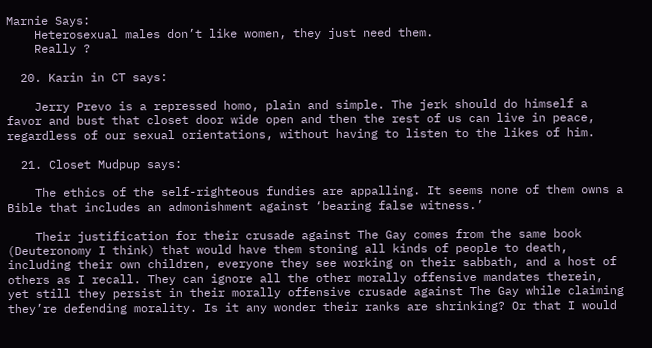Marnie Says:
    Heterosexual males don’t like women, they just need them.
    Really ?

  20. Karin in CT says:

    Jerry Prevo is a repressed homo, plain and simple. The jerk should do himself a favor and bust that closet door wide open and then the rest of us can live in peace, regardless of our sexual orientations, without having to listen to the likes of him.

  21. Closet Mudpup says:

    The ethics of the self-righteous fundies are appalling. It seems none of them owns a Bible that includes an admonishment against ‘bearing false witness.’

    Their justification for their crusade against The Gay comes from the same book (Deuteronomy I think) that would have them stoning all kinds of people to death, including their own children, everyone they see working on their sabbath, and a host of others as I recall. They can ignore all the other morally offensive mandates therein, yet still they persist in their morally offensive crusade against The Gay while claiming they’re defending morality. Is it any wonder their ranks are shrinking? Or that I would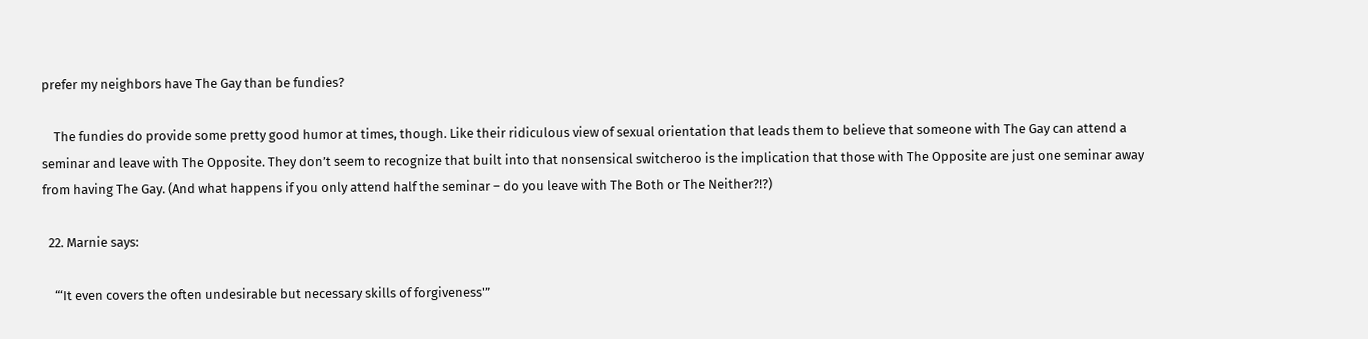prefer my neighbors have The Gay than be fundies?

    The fundies do provide some pretty good humor at times, though. Like their ridiculous view of sexual orientation that leads them to believe that someone with The Gay can attend a seminar and leave with The Opposite. They don’t seem to recognize that built into that nonsensical switcheroo is the implication that those with The Opposite are just one seminar away from having The Gay. (And what happens if you only attend half the seminar – do you leave with The Both or The Neither?!?)

  22. Marnie says:

    “‘It even covers the often undesirable but necessary skills of forgiveness'”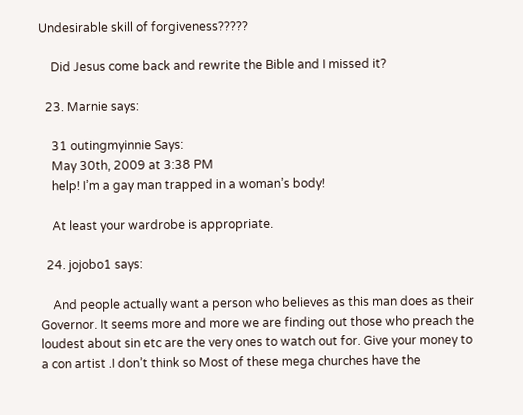Undesirable skill of forgiveness?????

    Did Jesus come back and rewrite the Bible and I missed it?

  23. Marnie says:

    31 outingmyinnie Says:
    May 30th, 2009 at 3:38 PM
    help! I’m a gay man trapped in a woman’s body!

    At least your wardrobe is appropriate.

  24. jojobo1 says:

    And people actually want a person who believes as this man does as their Governor. It seems more and more we are finding out those who preach the loudest about sin etc are the very ones to watch out for. Give your money to a con artist .I don’t think so Most of these mega churches have the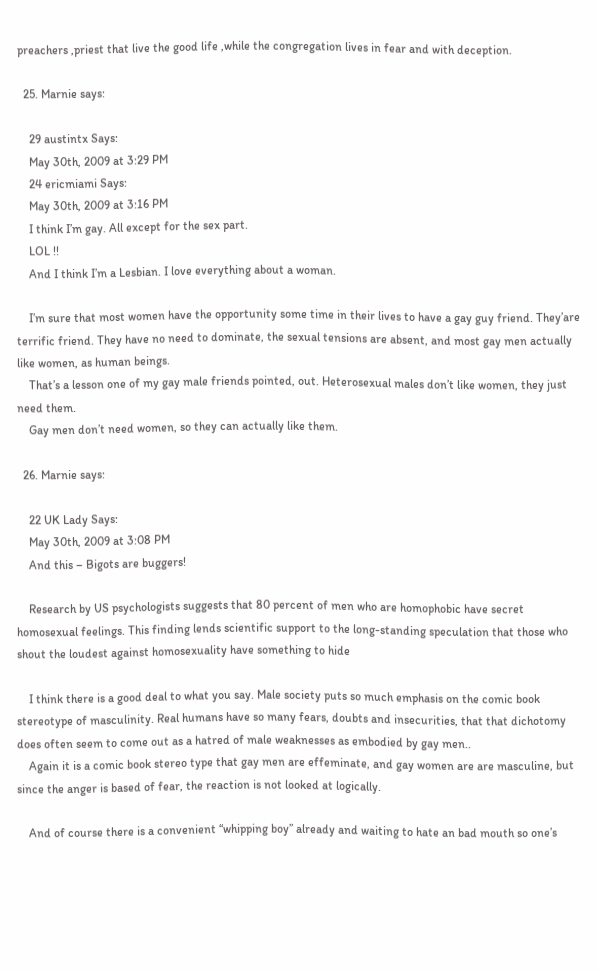preachers ,priest that live the good life ,while the congregation lives in fear and with deception.

  25. Marnie says:

    29 austintx Says:
    May 30th, 2009 at 3:29 PM
    24 ericmiami Says:
    May 30th, 2009 at 3:16 PM
    I think I’m gay. All except for the sex part.
    LOL !!
    And I think I’m a Lesbian. I love everything about a woman.

    I’m sure that most women have the opportunity some time in their lives to have a gay guy friend. They’are terrific friend. They have no need to dominate, the sexual tensions are absent, and most gay men actually like women, as human beings.
    That’s a lesson one of my gay male friends pointed, out. Heterosexual males don’t like women, they just need them.
    Gay men don’t need women, so they can actually like them.

  26. Marnie says:

    22 UK Lady Says:
    May 30th, 2009 at 3:08 PM
    And this – Bigots are buggers!

    Research by US psychologists suggests that 80 percent of men who are homophobic have secret homosexual feelings. This finding lends scientific support to the long-standing speculation that those who shout the loudest against homosexuality have something to hide

    I think there is a good deal to what you say. Male society puts so much emphasis on the comic book stereotype of masculinity. Real humans have so many fears, doubts and insecurities, that that dichotomy does often seem to come out as a hatred of male weaknesses as embodied by gay men..
    Again it is a comic book stereo type that gay men are effeminate, and gay women are are masculine, but since the anger is based of fear, the reaction is not looked at logically.

    And of course there is a convenient “whipping boy” already and waiting to hate an bad mouth so one’s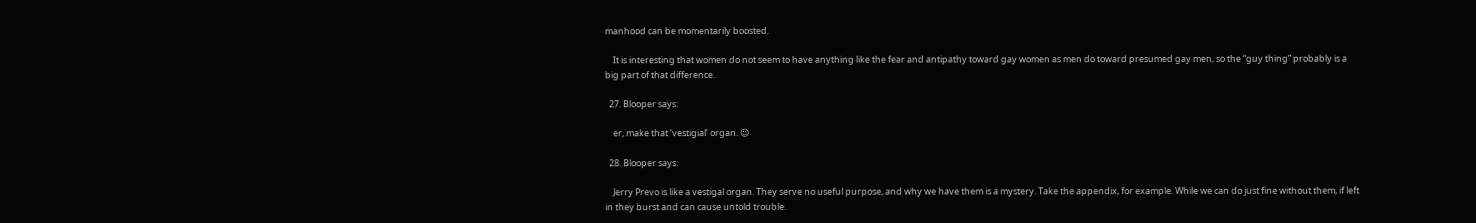manhood can be momentarily boosted.

    It is interesting that women do not seem to have anything like the fear and antipathy toward gay women as men do toward presumed gay men, so the “guy thing” probably is a big part of that difference.

  27. Blooper says:

    er, make that ‘vestigial’ organ. 😉

  28. Blooper says:

    Jerry Prevo is like a vestigal organ. They serve no useful purpose, and why we have them is a mystery. Take the appendix, for example. While we can do just fine without them, if left in they burst and can cause untold trouble.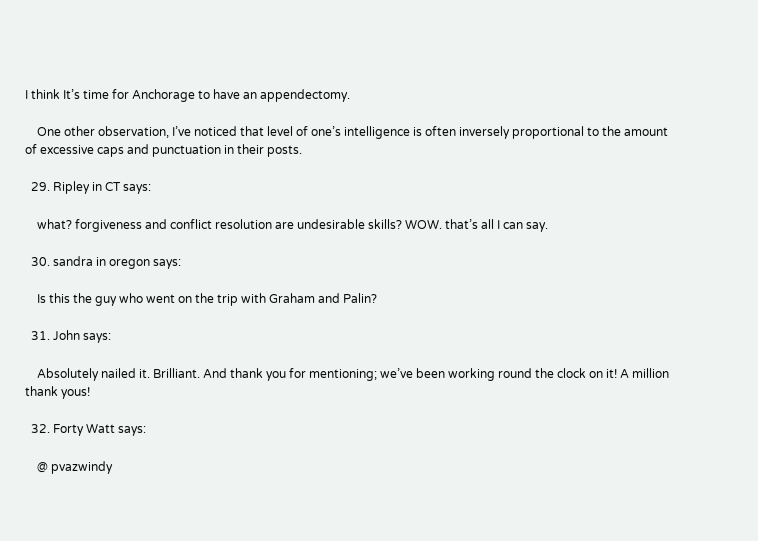I think It’s time for Anchorage to have an appendectomy.

    One other observation, I’ve noticed that level of one’s intelligence is often inversely proportional to the amount of excessive caps and punctuation in their posts.

  29. Ripley in CT says:

    what? forgiveness and conflict resolution are undesirable skills? WOW. that’s all I can say.

  30. sandra in oregon says:

    Is this the guy who went on the trip with Graham and Palin?

  31. John says:

    Absolutely nailed it. Brilliant. And thank you for mentioning; we’ve been working round the clock on it! A million thank yous!

  32. Forty Watt says:

    @ pvazwindy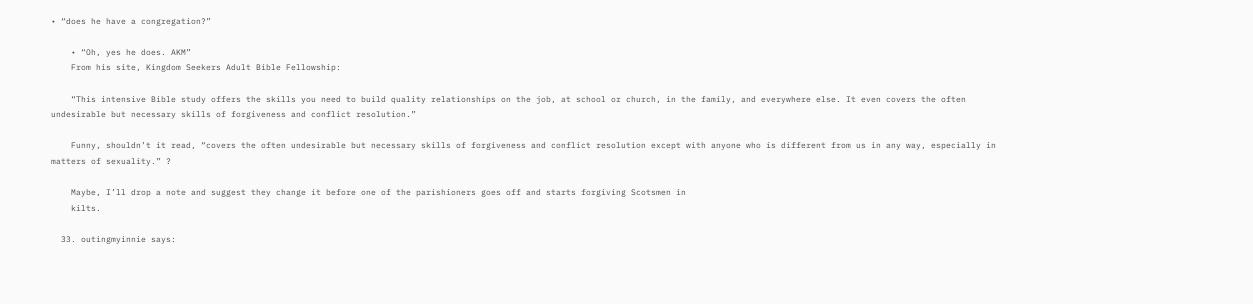• “does he have a congregation?”

    • “Oh, yes he does. AKM”
    From his site, Kingdom Seekers Adult Bible Fellowship:

    “This intensive Bible study offers the skills you need to build quality relationships on the job, at school or church, in the family, and everywhere else. It even covers the often undesirable but necessary skills of forgiveness and conflict resolution.”

    Funny, shouldn’t it read, “covers the often undesirable but necessary skills of forgiveness and conflict resolution except with anyone who is different from us in any way, especially in matters of sexuality.” ?

    Maybe, I’ll drop a note and suggest they change it before one of the parishioners goes off and starts forgiving Scotsmen in
    kilts.

  33. outingmyinnie says: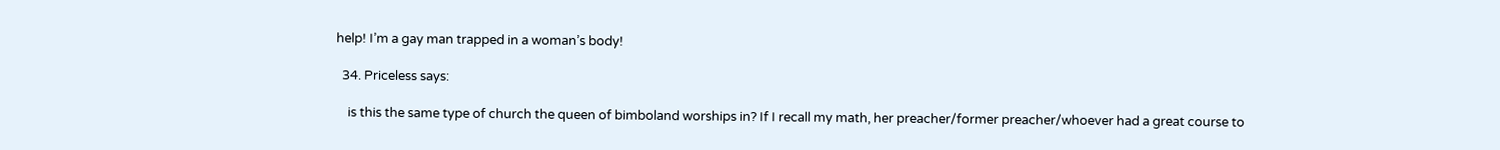help! I’m a gay man trapped in a woman’s body!

  34. Priceless says:

    is this the same type of church the queen of bimboland worships in? If I recall my math, her preacher/former preacher/whoever had a great course to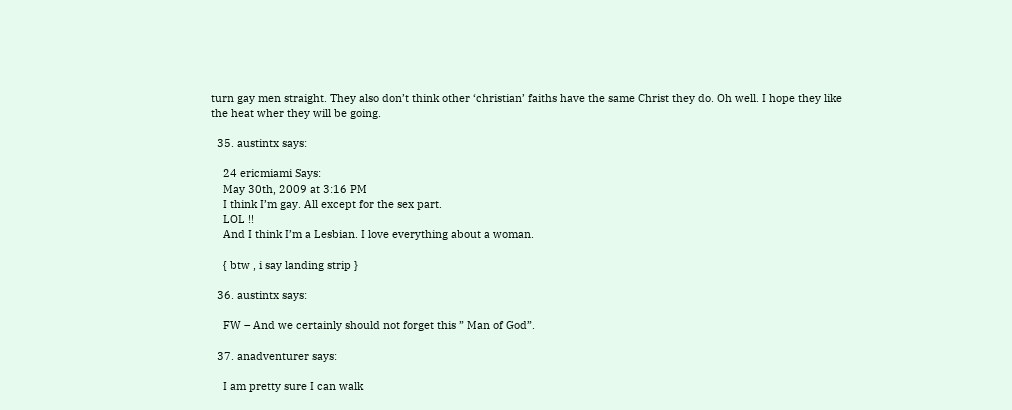turn gay men straight. They also don’t think other ‘christian’ faiths have the same Christ they do. Oh well. I hope they like the heat wher they will be going.

  35. austintx says:

    24 ericmiami Says:
    May 30th, 2009 at 3:16 PM
    I think I’m gay. All except for the sex part.
    LOL !!
    And I think I’m a Lesbian. I love everything about a woman.

    { btw , i say landing strip }

  36. austintx says:

    FW – And we certainly should not forget this ” Man of God”.

  37. anadventurer says:

    I am pretty sure I can walk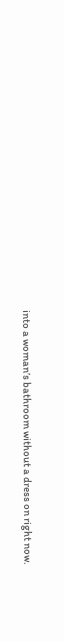into a woman’s bathroom without a dress on right now.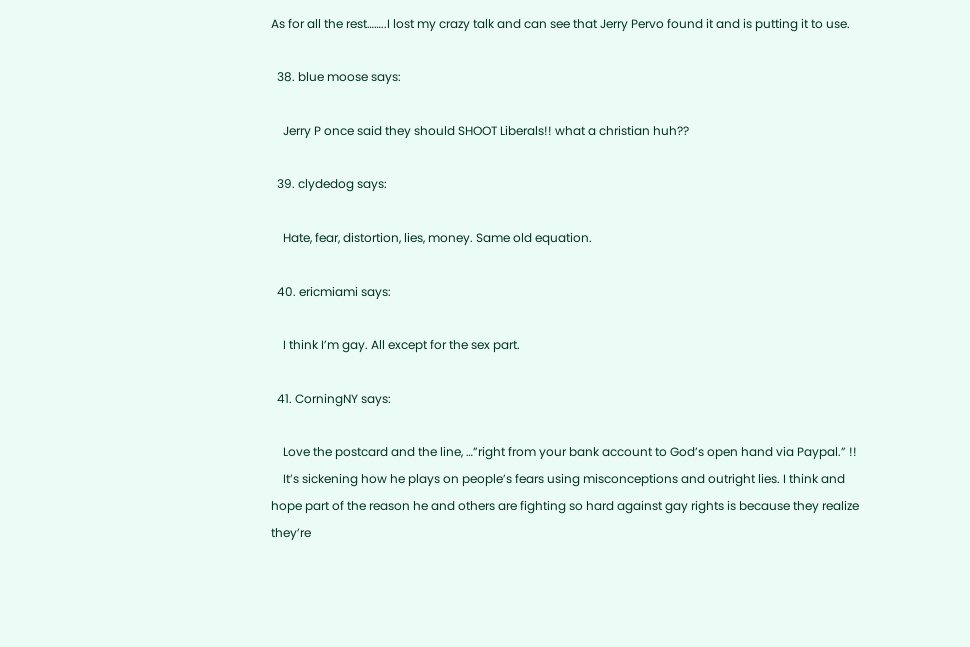As for all the rest……..I lost my crazy talk and can see that Jerry Pervo found it and is putting it to use.

  38. blue moose says:

    Jerry P once said they should SHOOT Liberals!! what a christian huh??

  39. clydedog says:

    Hate, fear, distortion, lies, money. Same old equation.

  40. ericmiami says:

    I think I’m gay. All except for the sex part.

  41. CorningNY says:

    Love the postcard and the line, …”right from your bank account to God’s open hand via Paypal.” !!
    It’s sickening how he plays on people’s fears using misconceptions and outright lies. I think and hope part of the reason he and others are fighting so hard against gay rights is because they realize they’re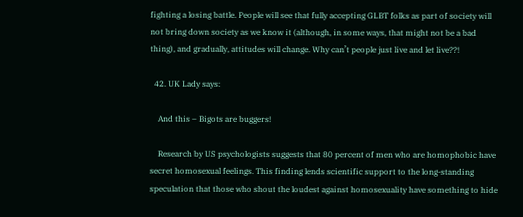fighting a losing battle. People will see that fully accepting GLBT folks as part of society will not bring down society as we know it (although, in some ways, that might not be a bad thing), and gradually, attitudes will change. Why can’t people just live and let live??!

  42. UK Lady says:

    And this – Bigots are buggers!

    Research by US psychologists suggests that 80 percent of men who are homophobic have secret homosexual feelings. This finding lends scientific support to the long-standing speculation that those who shout the loudest against homosexuality have something to hide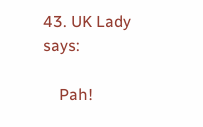43. UK Lady says:

    Pah!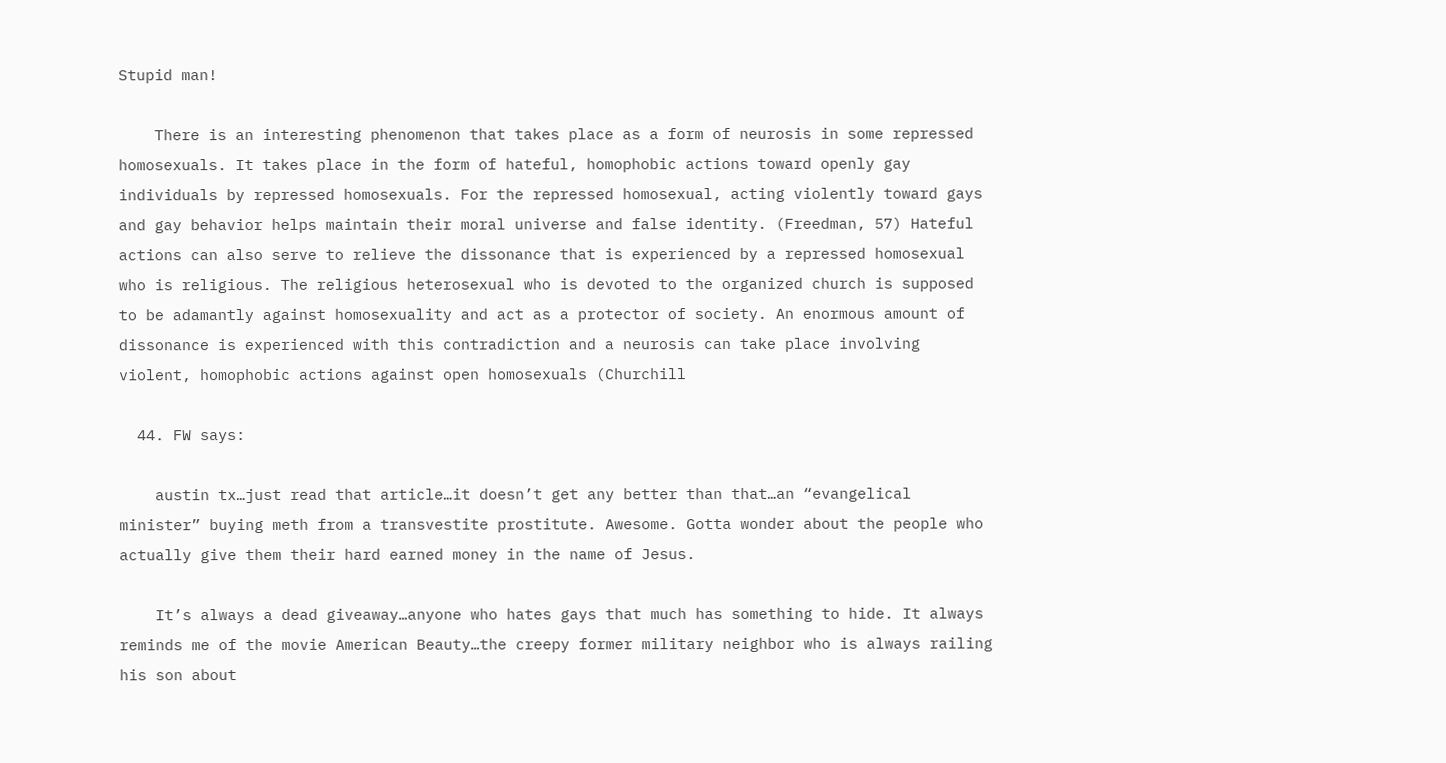Stupid man!

    There is an interesting phenomenon that takes place as a form of neurosis in some repressed homosexuals. It takes place in the form of hateful, homophobic actions toward openly gay individuals by repressed homosexuals. For the repressed homosexual, acting violently toward gays and gay behavior helps maintain their moral universe and false identity. (Freedman, 57) Hateful actions can also serve to relieve the dissonance that is experienced by a repressed homosexual who is religious. The religious heterosexual who is devoted to the organized church is supposed to be adamantly against homosexuality and act as a protector of society. An enormous amount of dissonance is experienced with this contradiction and a neurosis can take place involving violent, homophobic actions against open homosexuals (Churchill

  44. FW says:

    austin tx…just read that article…it doesn’t get any better than that…an “evangelical minister” buying meth from a transvestite prostitute. Awesome. Gotta wonder about the people who actually give them their hard earned money in the name of Jesus.

    It’s always a dead giveaway…anyone who hates gays that much has something to hide. It always reminds me of the movie American Beauty…the creepy former military neighbor who is always railing his son about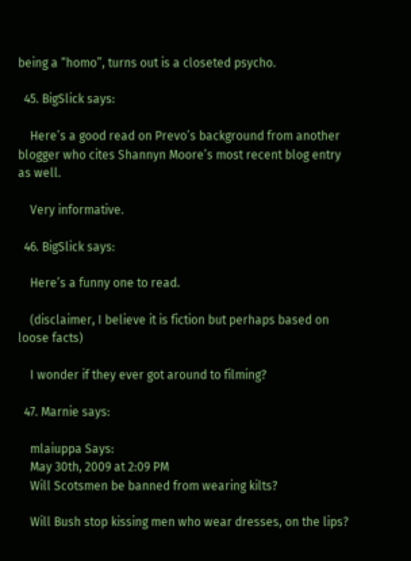being a “homo”, turns out is a closeted psycho.

  45. BigSlick says:

    Here’s a good read on Prevo’s background from another blogger who cites Shannyn Moore’s most recent blog entry as well.

    Very informative.

  46. BigSlick says:

    Here’s a funny one to read.

    (disclaimer, I believe it is fiction but perhaps based on loose facts)

    I wonder if they ever got around to filming?

  47. Marnie says:

    mlaiuppa Says:
    May 30th, 2009 at 2:09 PM
    Will Scotsmen be banned from wearing kilts?

    Will Bush stop kissing men who wear dresses, on the lips?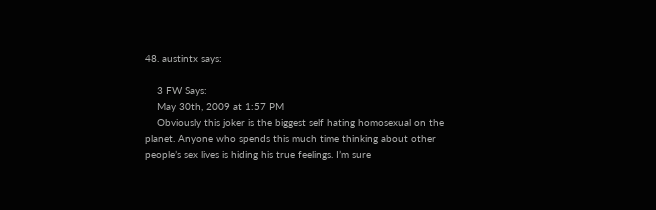48. austintx says:

    3 FW Says:
    May 30th, 2009 at 1:57 PM
    Obviously this joker is the biggest self hating homosexual on the planet. Anyone who spends this much time thinking about other people’s sex lives is hiding his true feelings. I’m sure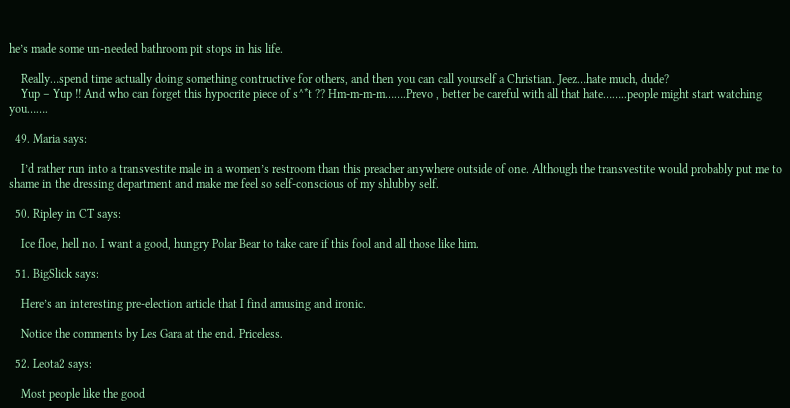he’s made some un-needed bathroom pit stops in his life.

    Really…spend time actually doing something contructive for others, and then you can call yourself a Christian. Jeez…hate much, dude?
    Yup – Yup !! And who can forget this hypocrite piece of s^*t ?? Hm-m-m-m…….Prevo , better be careful with all that hate……..people might start watching you…….

  49. Maria says:

    I’d rather run into a transvestite male in a women’s restroom than this preacher anywhere outside of one. Although the transvestite would probably put me to shame in the dressing department and make me feel so self-conscious of my shlubby self.

  50. Ripley in CT says:

    Ice floe, hell no. I want a good, hungry Polar Bear to take care if this fool and all those like him.

  51. BigSlick says:

    Here’s an interesting pre-election article that I find amusing and ironic.

    Notice the comments by Les Gara at the end. Priceless.

  52. Leota2 says:

    Most people like the good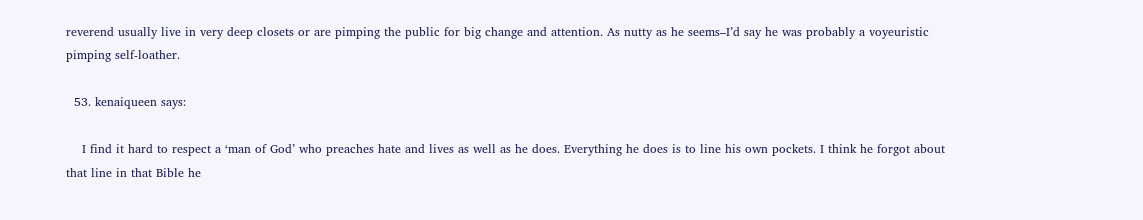reverend usually live in very deep closets or are pimping the public for big change and attention. As nutty as he seems–I’d say he was probably a voyeuristic pimping self-loather.

  53. kenaiqueen says:

    I find it hard to respect a ‘man of God’ who preaches hate and lives as well as he does. Everything he does is to line his own pockets. I think he forgot about that line in that Bible he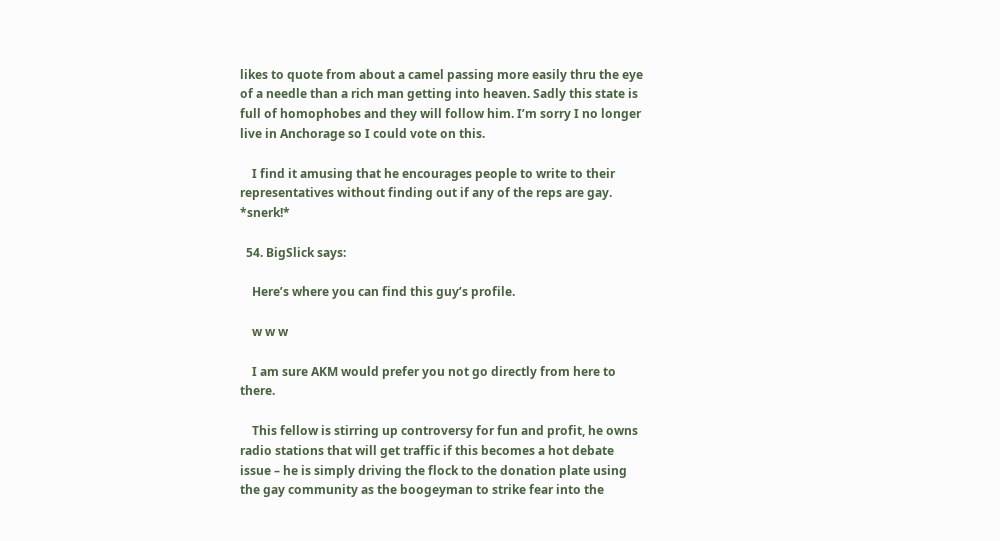likes to quote from about a camel passing more easily thru the eye of a needle than a rich man getting into heaven. Sadly this state is full of homophobes and they will follow him. I’m sorry I no longer live in Anchorage so I could vote on this.

    I find it amusing that he encourages people to write to their representatives without finding out if any of the reps are gay. *snerk!*

  54. BigSlick says:

    Here’s where you can find this guy’s profile.

    w w w

    I am sure AKM would prefer you not go directly from here to there.

    This fellow is stirring up controversy for fun and profit, he owns radio stations that will get traffic if this becomes a hot debate issue – he is simply driving the flock to the donation plate using the gay community as the boogeyman to strike fear into the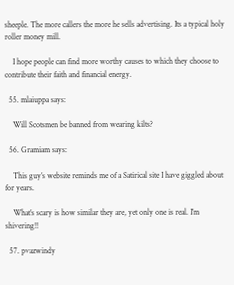sheeple. The more callers the more he sells advertising. Its a typical holy roller money mill.

    I hope people can find more worthy causes to which they choose to contribute their faith and financial energy.

  55. mlaiuppa says:

    Will Scotsmen be banned from wearing kilts?

  56. Gramiam says:

    This guy’s website reminds me of a Satirical site I have giggled about for years.

    What’s scary is how similar they are, yet only one is real. I’m shivering!!

  57. pvazwindy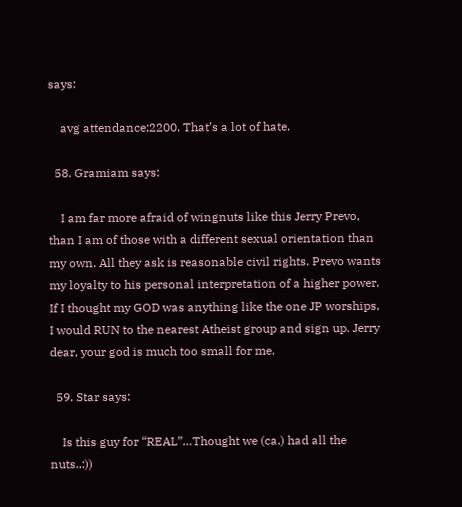says:

    avg attendance;2200. That’s a lot of hate.

  58. Gramiam says:

    I am far more afraid of wingnuts like this Jerry Prevo, than I am of those with a different sexual orientation than my own. All they ask is reasonable civil rights. Prevo wants my loyalty to his personal interpretation of a higher power. If I thought my GOD was anything like the one JP worships, I would RUN to the nearest Atheist group and sign up. Jerry dear, your god is much too small for me.

  59. Star says:

    Is this guy for “REAL”…Thought we (ca.) had all the nuts..:))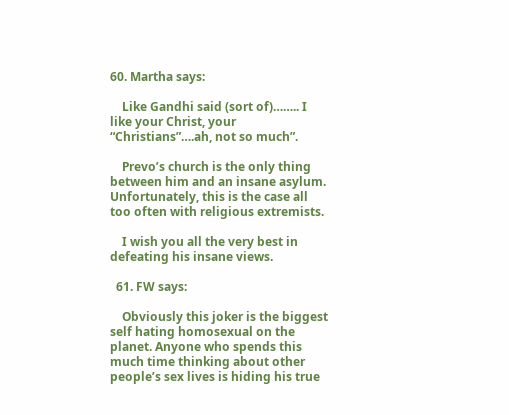60. Martha says:

    Like Gandhi said (sort of)…….. I like your Christ, your “Christians”….ah, not so much”.

    Prevo’s church is the only thing between him and an insane asylum. Unfortunately, this is the case all too often with religious extremists.

    I wish you all the very best in defeating his insane views.

  61. FW says:

    Obviously this joker is the biggest self hating homosexual on the planet. Anyone who spends this much time thinking about other people’s sex lives is hiding his true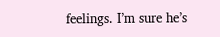feelings. I’m sure he’s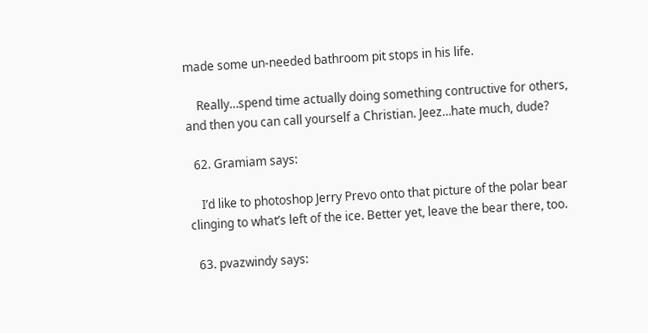made some un-needed bathroom pit stops in his life.

    Really…spend time actually doing something contructive for others, and then you can call yourself a Christian. Jeez…hate much, dude?

  62. Gramiam says:

    I’d like to photoshop Jerry Prevo onto that picture of the polar bear clinging to what’s left of the ice. Better yet, leave the bear there, too.

  63. pvazwindy says: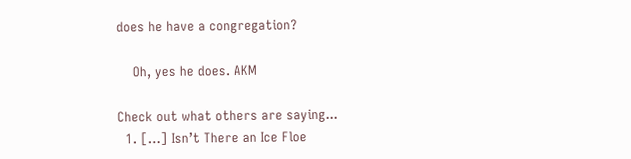does he have a congregation?

    Oh, yes he does. AKM

Check out what others are saying...
  1. […] Isn’t There an Ice Floe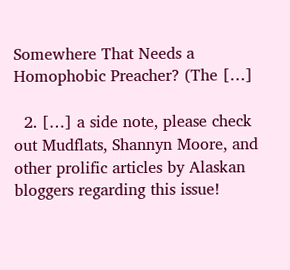Somewhere That Needs a Homophobic Preacher? (The […]

  2. […] a side note, please check out Mudflats, Shannyn Moore, and other prolific articles by Alaskan bloggers regarding this issue!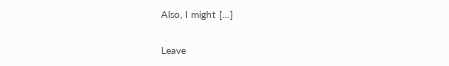Also, I might […]

Leave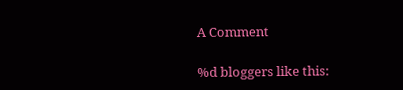A Comment

%d bloggers like this: